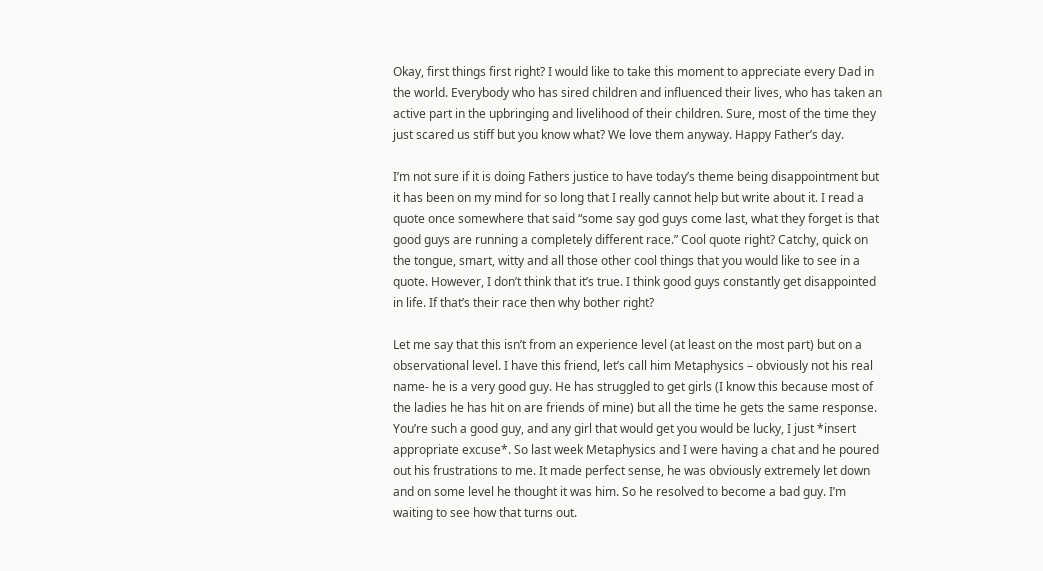Okay, first things first right? I would like to take this moment to appreciate every Dad in the world. Everybody who has sired children and influenced their lives, who has taken an active part in the upbringing and livelihood of their children. Sure, most of the time they just scared us stiff but you know what? We love them anyway. Happy Father’s day.

I’m not sure if it is doing Fathers justice to have today’s theme being disappointment but it has been on my mind for so long that I really cannot help but write about it. I read a quote once somewhere that said “some say god guys come last, what they forget is that good guys are running a completely different race.” Cool quote right? Catchy, quick on the tongue, smart, witty and all those other cool things that you would like to see in a quote. However, I don’t think that it’s true. I think good guys constantly get disappointed in life. If that’s their race then why bother right?

Let me say that this isn’t from an experience level (at least on the most part) but on a observational level. I have this friend, let’s call him Metaphysics – obviously not his real name- he is a very good guy. He has struggled to get girls (I know this because most of the ladies he has hit on are friends of mine) but all the time he gets the same response. You’re such a good guy, and any girl that would get you would be lucky, I just *insert appropriate excuse*. So last week Metaphysics and I were having a chat and he poured out his frustrations to me. It made perfect sense, he was obviously extremely let down and on some level he thought it was him. So he resolved to become a bad guy. I’m waiting to see how that turns out.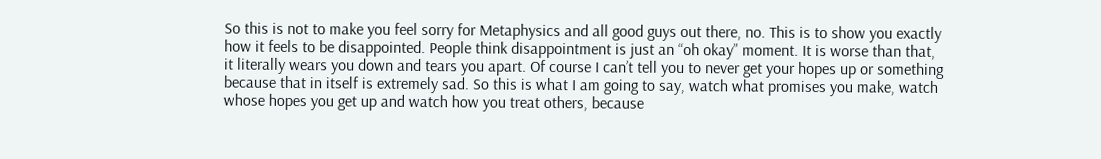So this is not to make you feel sorry for Metaphysics and all good guys out there, no. This is to show you exactly how it feels to be disappointed. People think disappointment is just an “oh okay” moment. It is worse than that, it literally wears you down and tears you apart. Of course I can’t tell you to never get your hopes up or something because that in itself is extremely sad. So this is what I am going to say, watch what promises you make, watch whose hopes you get up and watch how you treat others, because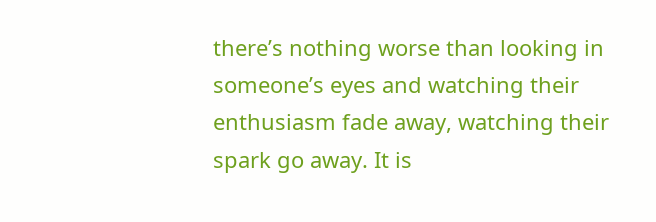there’s nothing worse than looking in someone’s eyes and watching their enthusiasm fade away, watching their spark go away. It is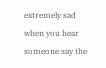extremely sad when you hear someone say the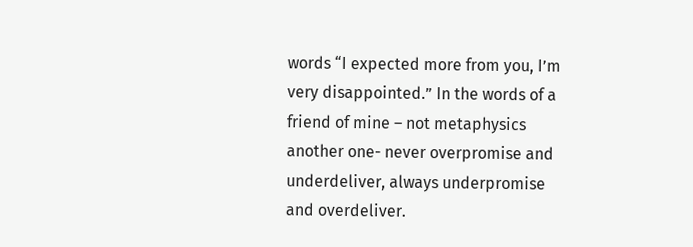words “I expected more from you, I’m very disappointed.” In the words of a friend of mine – not metaphysics another one- never overpromise and underdeliver, always underpromise and overdeliver.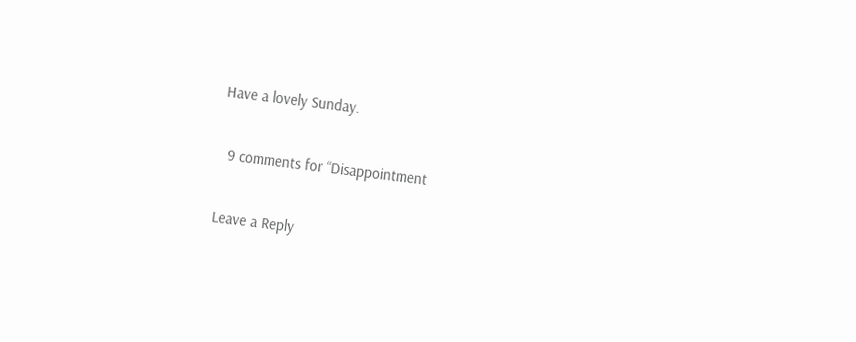Have a lovely Sunday.

  9 comments for “Disappointment

Leave a Reply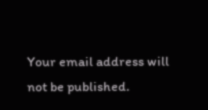Your email address will not be published.